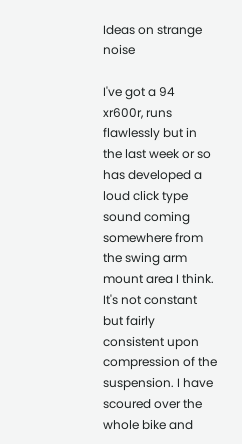Ideas on strange noise

I've got a 94 xr600r, runs flawlessly but in the last week or so has developed a loud click type sound coming somewhere from the swing arm mount area I think. It's not constant but fairly consistent upon compression of the suspension. I have scoured over the whole bike and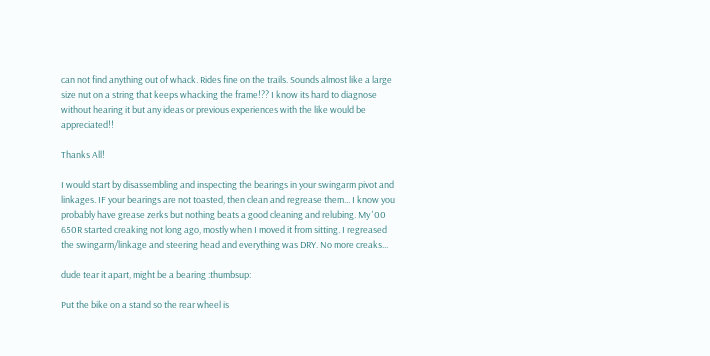can not find anything out of whack. Rides fine on the trails. Sounds almost like a large size nut on a string that keeps whacking the frame!?? I know its hard to diagnose without hearing it but any ideas or previous experiences with the like would be appreciated!!

Thanks All!

I would start by disassembling and inspecting the bearings in your swingarm pivot and linkages. IF your bearings are not toasted, then clean and regrease them... I know you probably have grease zerks but nothing beats a good cleaning and relubing. My '00 650R started creaking not long ago, mostly when I moved it from sitting. I regreased the swingarm/linkage and steering head and everything was DRY. No more creaks...

dude tear it apart, might be a bearing :thumbsup:

Put the bike on a stand so the rear wheel is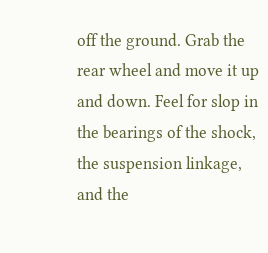off the ground. Grab the rear wheel and move it up and down. Feel for slop in the bearings of the shock, the suspension linkage, and the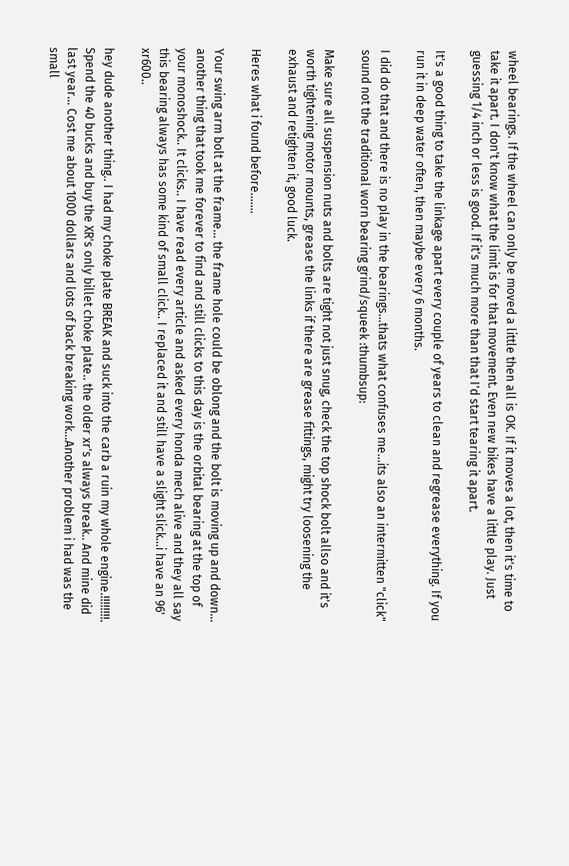wheel bearings. If the wheel can only be moved a little then all is OK. If it moves a lot, then it's time to take it apart. I don't know what the limit is for that movement. Even new bikes have a little play. Just guessing 1/4 inch or less is good. If it's much more than that I'd start tearing it apart.

It's a good thing to take the linkage apart every couple of years to clean and regrease everything. If you run it in deep water often, then maybe every 6 months.

I did do that and there is no play in the bearings...thats what confuses me...its also an intermitten "click" sound not the traditional worn bearing grind/squeek :thumbsup:

Make sure all suspension nuts and bolts are tight not just snug, check the top shock bolt allso and it's worth tightening motor mounts, grease the links if there are grease fittings, might try loosening the exhaust and retighten it, good luck.

Heres what i found before.......

Your swing arm bolt at the frame... the frame hole could be oblong and the bolt is moving up and down... another thing that took me forever to find and still clicks to this day is the orbital bearing at the top of your monoshock.. It clicks.. I have read every article and asked every honda mech alive and they all say this bearing always has some kind of small click.. I replaced it and still have a slight slick...i have an 96' xr600..

hey dude another thing.. I had my choke plate BREAK and suck into the carb a ruin my whole engine.!!!!!!!!. Spend the 40 bucks and buy the XR's only billet choke plate.. the older xr's always break.. And mine did last year... Cost me about 1000 dollars and lots of back breaking work...Another problem i had was the small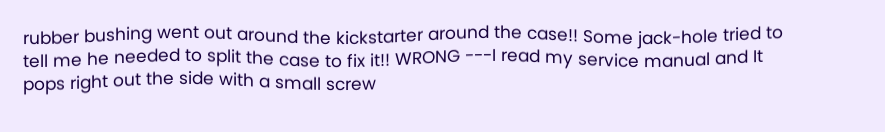rubber bushing went out around the kickstarter around the case!! Some jack-hole tried to tell me he needed to split the case to fix it!! WRONG ---I read my service manual and It pops right out the side with a small screw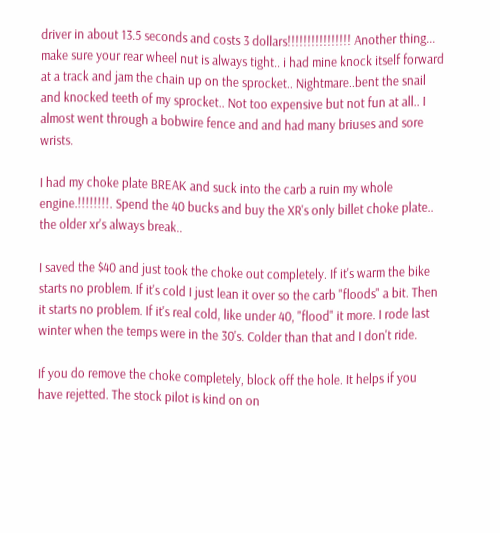driver in about 13.5 seconds and costs 3 dollars!!!!!!!!!!!!!!!! Another thing... make sure your rear wheel nut is always tight.. i had mine knock itself forward at a track and jam the chain up on the sprocket.. Nightmare..bent the snail and knocked teeth of my sprocket.. Not too expensive but not fun at all.. I almost went through a bobwire fence and and had many briuses and sore wrists.

I had my choke plate BREAK and suck into the carb a ruin my whole engine.!!!!!!!!. Spend the 40 bucks and buy the XR's only billet choke plate.. the older xr's always break..

I saved the $40 and just took the choke out completely. If it's warm the bike starts no problem. If it's cold I just lean it over so the carb "floods" a bit. Then it starts no problem. If it's real cold, like under 40, "flood" it more. I rode last winter when the temps were in the 30's. Colder than that and I don't ride.

If you do remove the choke completely, block off the hole. It helps if you have rejetted. The stock pilot is kind on on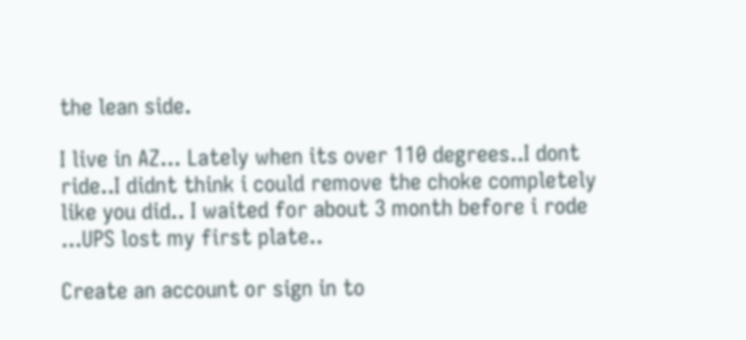the lean side.

I live in AZ... Lately when its over 110 degrees..I dont ride..I didnt think i could remove the choke completely like you did.. I waited for about 3 month before i rode ...UPS lost my first plate..

Create an account or sign in to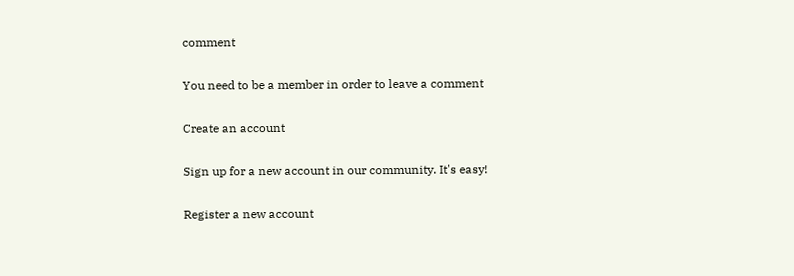comment

You need to be a member in order to leave a comment

Create an account

Sign up for a new account in our community. It's easy!

Register a new account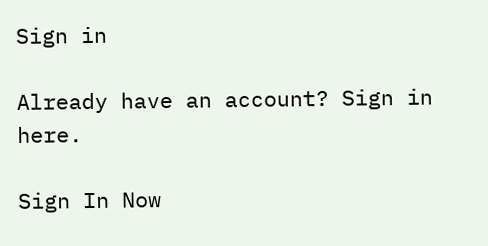Sign in

Already have an account? Sign in here.

Sign In Now